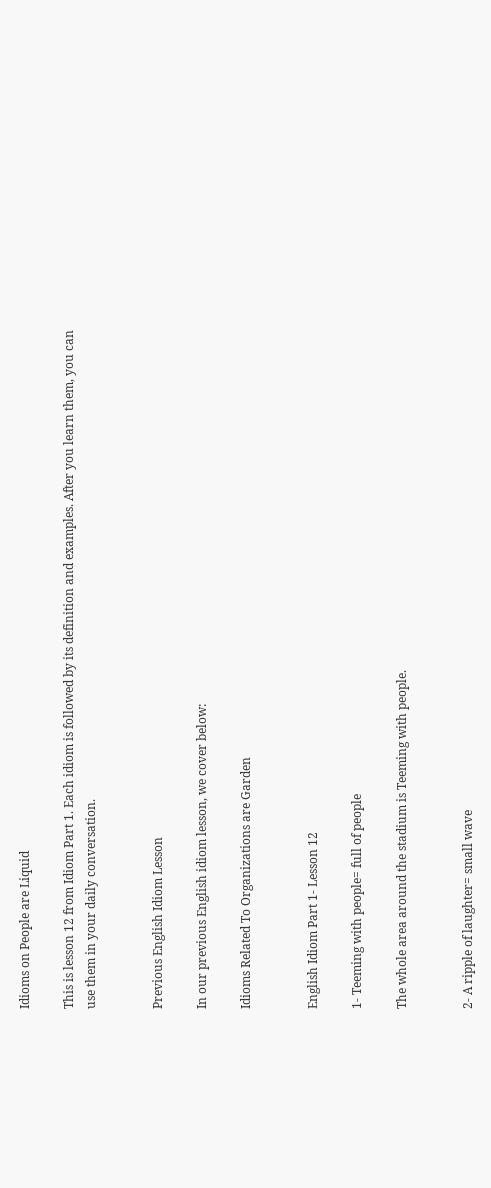Idioms on People are Liquid

This is lesson 12 from Idiom Part 1. Each idiom is followed by its definition and examples. After you learn them, you can use them in your daily conversation.


Previous English Idiom Lesson

In our previous English idiom lesson, we cover below:

Idioms Related To Organizations are Garden


English Idiom Part 1- Lesson 12

1- Teeming with people= full of people

The whole area around the stadium is Teeming with people.


2- A ripple of laughter= small wave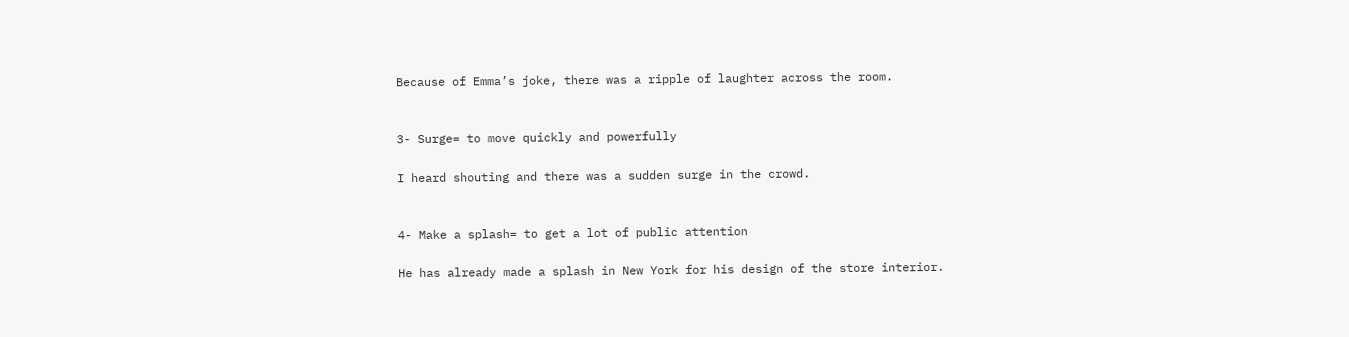Because of Emma’s joke, there was a ripple of laughter across the room.


3- Surge= to move quickly and powerfully

I heard shouting and there was a sudden surge in the crowd.


4- Make a splash= to get a lot of public attention

He has already made a splash in New York for his design of the store interior.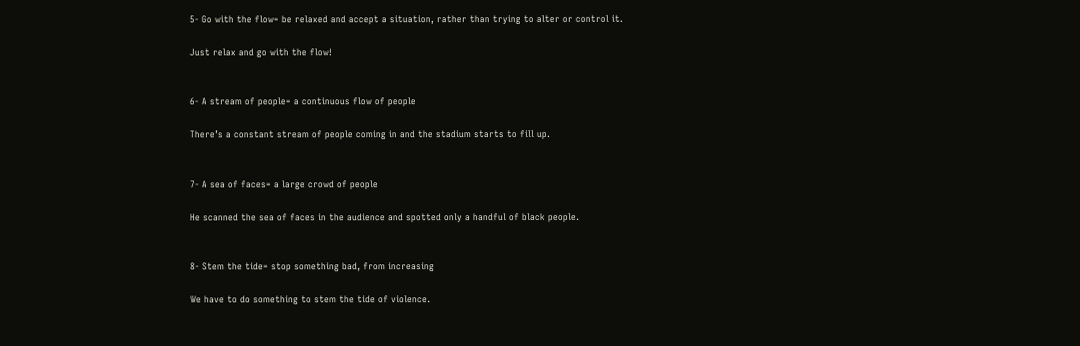5- Go with the flow= be relaxed and accept a situation, rather than trying to alter or control it.

Just relax and go with the flow!


6- A stream of people= a continuous flow of people

There’s a constant stream of people coming in and the stadium starts to fill up.


7- A sea of faces= a large crowd of people

He scanned the sea of faces in the audience and spotted only a handful of black people.


8- Stem the tide= stop something bad, from increasing

We have to do something to stem the tide of violence.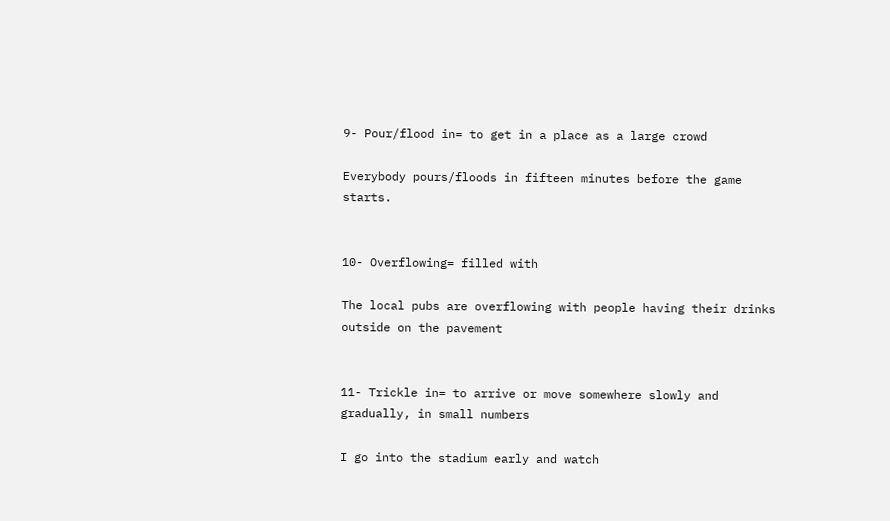9- Pour/flood in= to get in a place as a large crowd

Everybody pours/floods in fifteen minutes before the game starts.


10- Overflowing= filled with

The local pubs are overflowing with people having their drinks outside on the pavement


11- Trickle in= to arrive or move somewhere slowly and gradually, in small numbers

I go into the stadium early and watch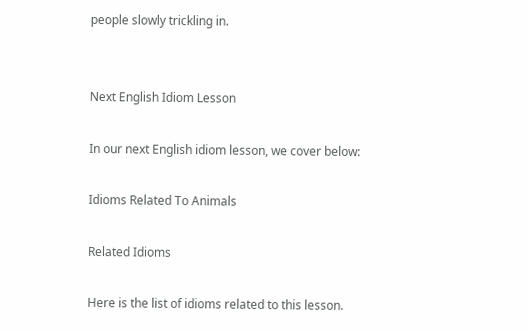people slowly trickling in.


Next English Idiom Lesson

In our next English idiom lesson, we cover below:

Idioms Related To Animals

Related Idioms

Here is the list of idioms related to this lesson.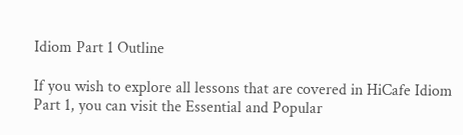Idiom Part 1 Outline

If you wish to explore all lessons that are covered in HiCafe Idiom Part 1, you can visit the Essential and Popular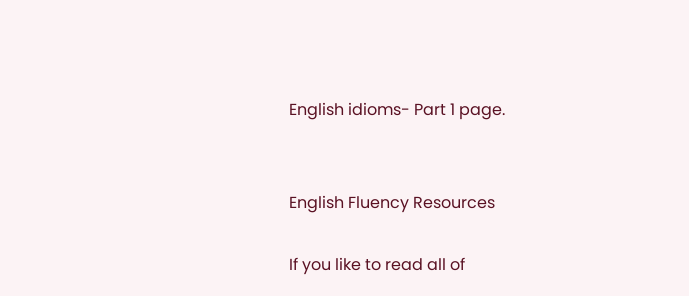English idioms- Part 1 page.


English Fluency Resources

If you like to read all of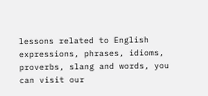lessons related to English expressions, phrases, idioms, proverbs, slang and words, you can visit our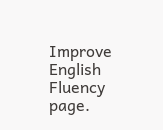Improve English Fluency page.